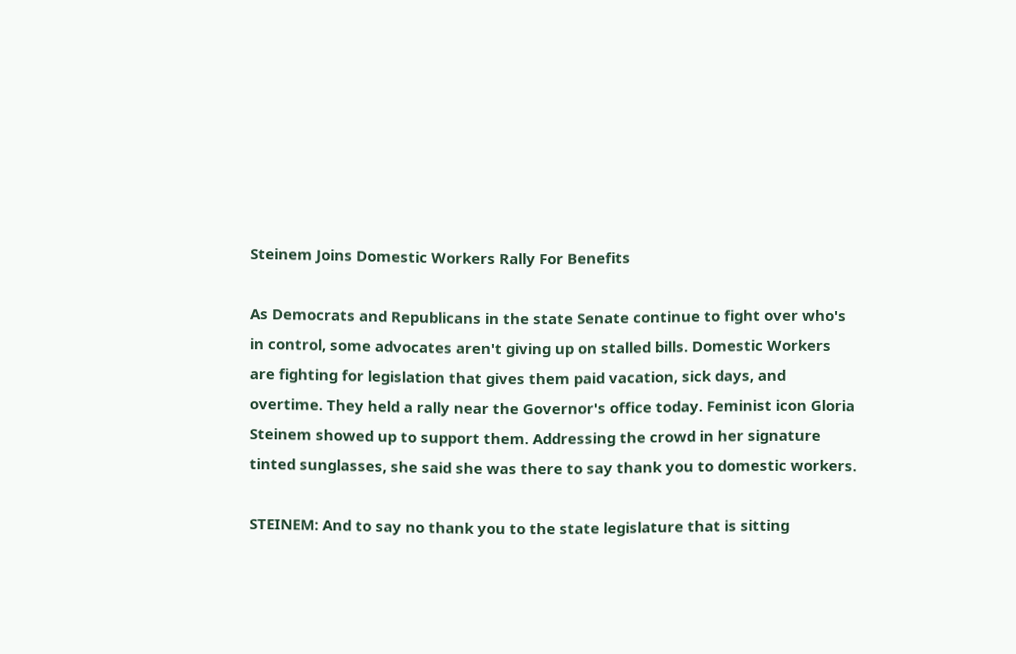Steinem Joins Domestic Workers Rally For Benefits

As Democrats and Republicans in the state Senate continue to fight over who's in control, some advocates aren't giving up on stalled bills. Domestic Workers are fighting for legislation that gives them paid vacation, sick days, and overtime. They held a rally near the Governor's office today. Feminist icon Gloria Steinem showed up to support them. Addressing the crowd in her signature tinted sunglasses, she said she was there to say thank you to domestic workers.

STEINEM: And to say no thank you to the state legislature that is sitting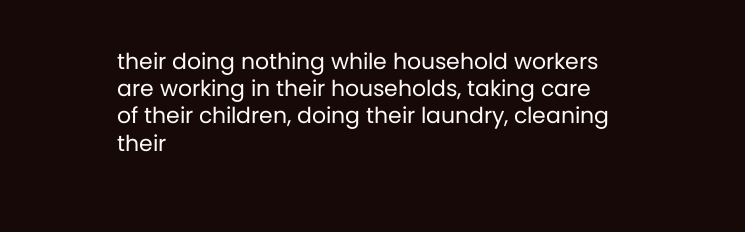their doing nothing while household workers are working in their households, taking care of their children, doing their laundry, cleaning their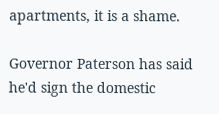apartments, it is a shame.

Governor Paterson has said he'd sign the domestic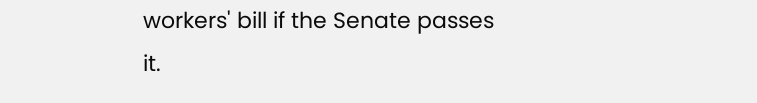workers' bill if the Senate passes it.